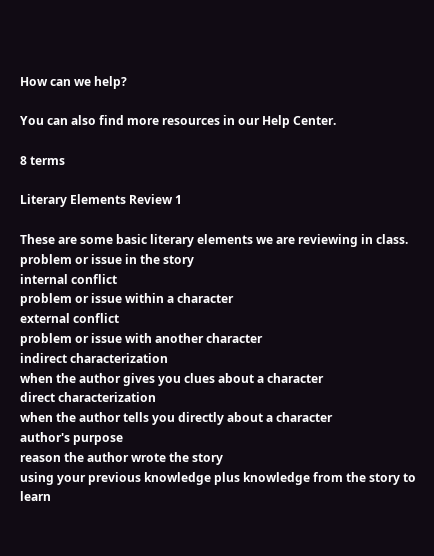How can we help?

You can also find more resources in our Help Center.

8 terms

Literary Elements Review 1

These are some basic literary elements we are reviewing in class.
problem or issue in the story
internal conflict
problem or issue within a character
external conflict
problem or issue with another character
indirect characterization
when the author gives you clues about a character
direct characterization
when the author tells you directly about a character
author's purpose
reason the author wrote the story
using your previous knowledge plus knowledge from the story to learn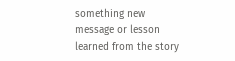something new
message or lesson learned from the story